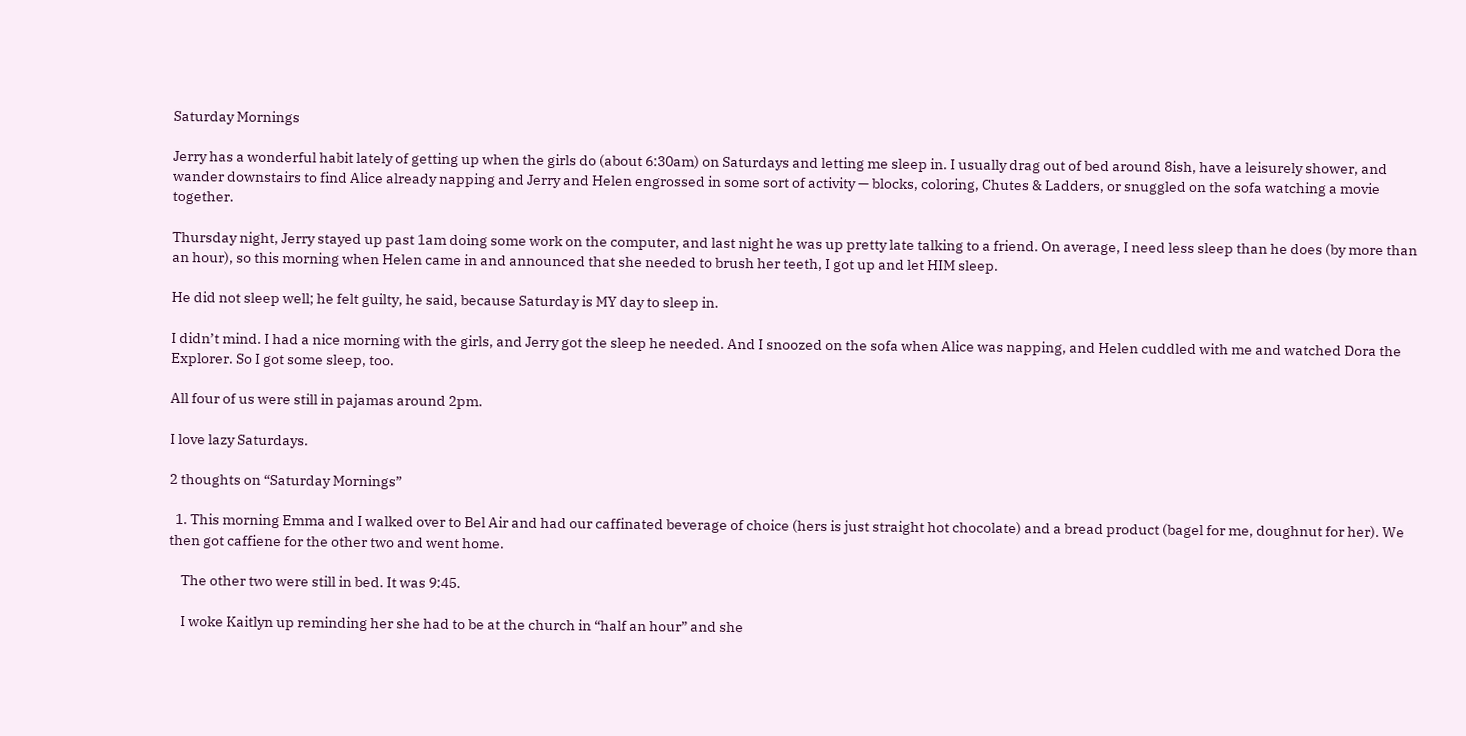Saturday Mornings

Jerry has a wonderful habit lately of getting up when the girls do (about 6:30am) on Saturdays and letting me sleep in. I usually drag out of bed around 8ish, have a leisurely shower, and wander downstairs to find Alice already napping and Jerry and Helen engrossed in some sort of activity — blocks, coloring, Chutes & Ladders, or snuggled on the sofa watching a movie together.

Thursday night, Jerry stayed up past 1am doing some work on the computer, and last night he was up pretty late talking to a friend. On average, I need less sleep than he does (by more than an hour), so this morning when Helen came in and announced that she needed to brush her teeth, I got up and let HIM sleep.

He did not sleep well; he felt guilty, he said, because Saturday is MY day to sleep in.

I didn’t mind. I had a nice morning with the girls, and Jerry got the sleep he needed. And I snoozed on the sofa when Alice was napping, and Helen cuddled with me and watched Dora the Explorer. So I got some sleep, too.

All four of us were still in pajamas around 2pm.

I love lazy Saturdays.

2 thoughts on “Saturday Mornings”

  1. This morning Emma and I walked over to Bel Air and had our caffinated beverage of choice (hers is just straight hot chocolate) and a bread product (bagel for me, doughnut for her). We then got caffiene for the other two and went home.

    The other two were still in bed. It was 9:45.

    I woke Kaitlyn up reminding her she had to be at the church in “half an hour” and she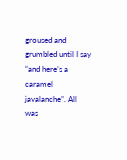groused and grumbled until I say “and here’s a caramel javalanche”. All was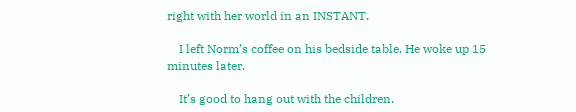right with her world in an INSTANT.

    I left Norm’s coffee on his bedside table. He woke up 15 minutes later.

    It’s good to hang out with the children.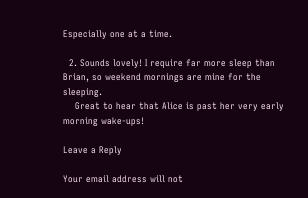Especially one at a time.

  2. Sounds lovely! I require far more sleep than Brian, so weekend mornings are mine for the sleeping.
    Great to hear that Alice is past her very early morning wake-ups!

Leave a Reply

Your email address will not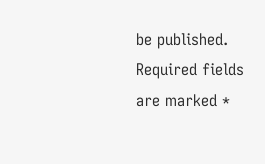be published. Required fields are marked *